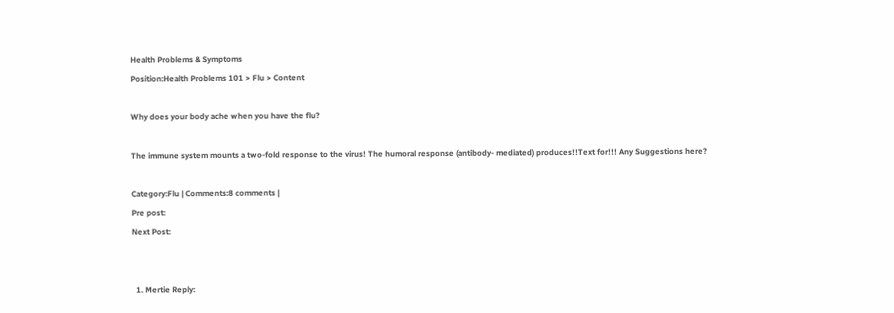Health Problems & Symptoms
Position:Health Problems 101 > Flu > Content

Why does your body ache when you have the flu?

The immune system mounts a two-fold response to the virus! The humoral response (antibody- mediated) produces!!Text for!!! Any Suggestions here?

Category:Flu | Comments:8 comments |
Pre post:
Next Post:


  1. Mertie Reply: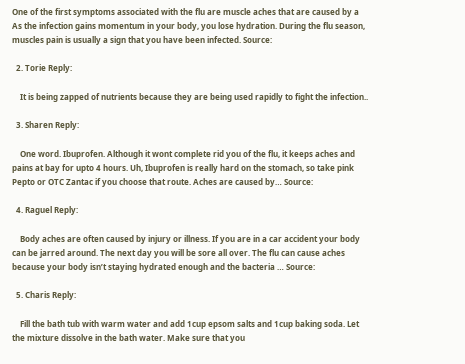One of the first symptoms associated with the flu are muscle aches that are caused by a As the infection gains momentum in your body, you lose hydration. During the flu season, muscles pain is usually a sign that you have been infected. Source:

  2. Torie Reply:

    It is being zapped of nutrients because they are being used rapidly to fight the infection..

  3. Sharen Reply:

    One word. Ibuprofen. Although it wont complete rid you of the flu, it keeps aches and pains at bay for upto 4 hours. Uh, Ibuprofen is really hard on the stomach, so take pink Pepto or OTC Zantac if you choose that route. Aches are caused by… Source:

  4. Raguel Reply:

    Body aches are often caused by injury or illness. If you are in a car accident your body can be jarred around. The next day you will be sore all over. The flu can cause aches because your body isn’t staying hydrated enough and the bacteria … Source:

  5. Charis Reply:

    Fill the bath tub with warm water and add 1cup epsom salts and 1cup baking soda. Let the mixture dissolve in the bath water. Make sure that you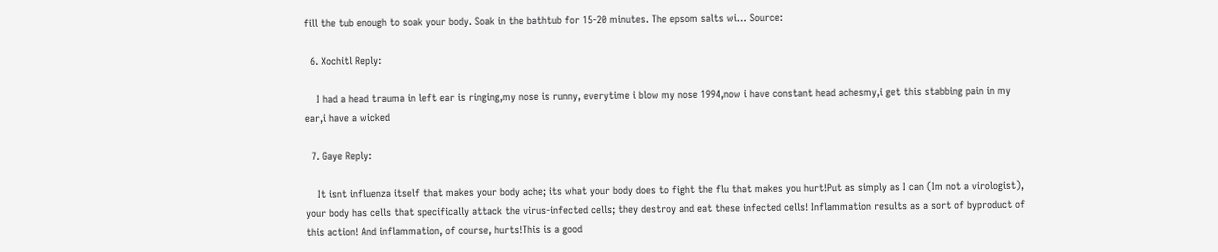fill the tub enough to soak your body. Soak in the bathtub for 15-20 minutes. The epsom salts wi… Source:

  6. Xochitl Reply:

    I had a head trauma in left ear is ringing,my nose is runny, everytime i blow my nose 1994,now i have constant head achesmy,i get this stabbing pain in my ear,i have a wicked

  7. Gaye Reply:

    It isnt influenza itself that makes your body ache; its what your body does to fight the flu that makes you hurt!Put as simply as I can (Im not a virologist), your body has cells that specifically attack the virus-infected cells; they destroy and eat these infected cells! Inflammation results as a sort of byproduct of this action! And inflammation, of course, hurts!This is a good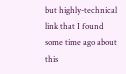but highly-technical link that I found some time ago about this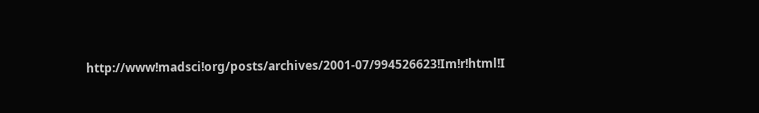http://www!madsci!org/posts/archives/2001-07/994526623!Im!r!html!I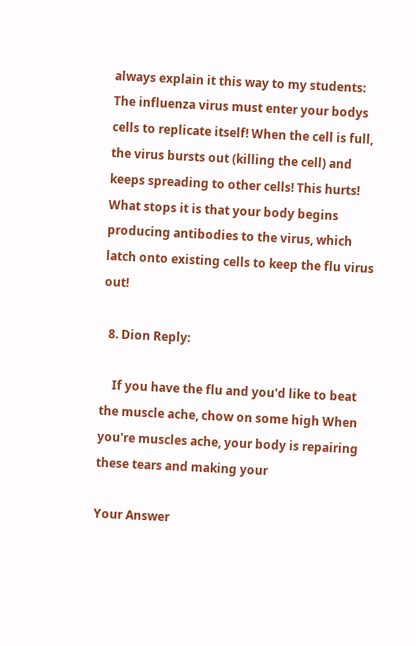always explain it this way to my students: The influenza virus must enter your bodys cells to replicate itself! When the cell is full, the virus bursts out (killing the cell) and keeps spreading to other cells! This hurts! What stops it is that your body begins producing antibodies to the virus, which latch onto existing cells to keep the flu virus out!

  8. Dion Reply:

    If you have the flu and you'd like to beat the muscle ache, chow on some high When you're muscles ache, your body is repairing these tears and making your

Your Answer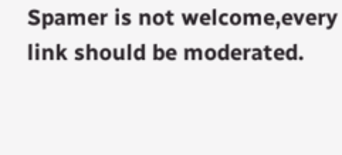Spamer is not welcome,every link should be moderated.